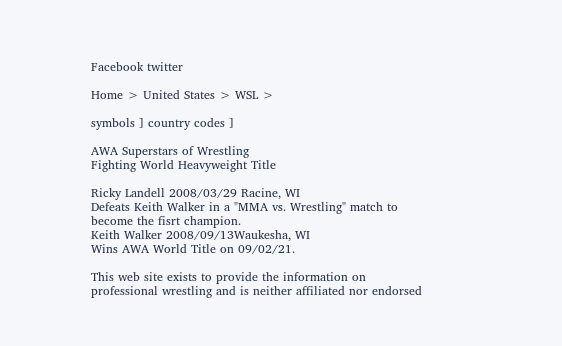Facebook twitter

Home > United States > WSL >

symbols ] country codes ]

AWA Superstars of Wrestling
Fighting World Heavyweight Title

Ricky Landell 2008/03/29 Racine, WI
Defeats Keith Walker in a "MMA vs. Wrestling" match to become the fisrt champion.
Keith Walker 2008/09/13Waukesha, WI
Wins AWA World Title on 09/02/21.

This web site exists to provide the information on professional wrestling and is neither affiliated nor endorsed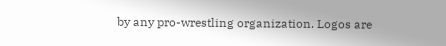by any pro-wrestling organization. Logos are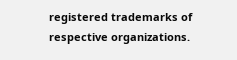registered trademarks of respective organizations.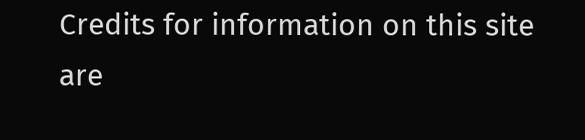Credits for information on this site are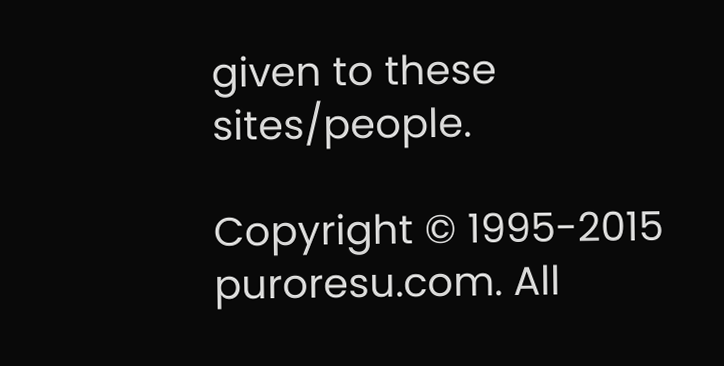given to these sites/people.

Copyright © 1995-2015 puroresu.com. All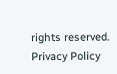rights reserved. Privacy Policy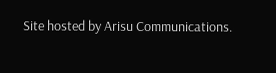Site hosted by Arisu Communications.